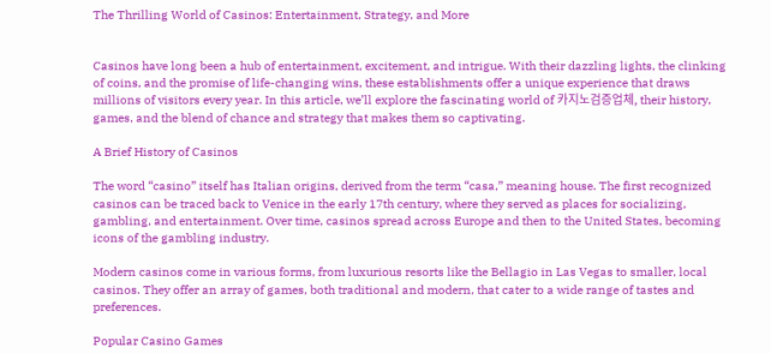The Thrilling World of Casinos: Entertainment, Strategy, and More


Casinos have long been a hub of entertainment, excitement, and intrigue. With their dazzling lights, the clinking of coins, and the promise of life-changing wins, these establishments offer a unique experience that draws millions of visitors every year. In this article, we’ll explore the fascinating world of 카지노검증업체, their history, games, and the blend of chance and strategy that makes them so captivating.

A Brief History of Casinos

The word “casino” itself has Italian origins, derived from the term “casa,” meaning house. The first recognized casinos can be traced back to Venice in the early 17th century, where they served as places for socializing, gambling, and entertainment. Over time, casinos spread across Europe and then to the United States, becoming icons of the gambling industry.

Modern casinos come in various forms, from luxurious resorts like the Bellagio in Las Vegas to smaller, local casinos. They offer an array of games, both traditional and modern, that cater to a wide range of tastes and preferences.

Popular Casino Games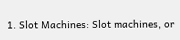1. Slot Machines: Slot machines, or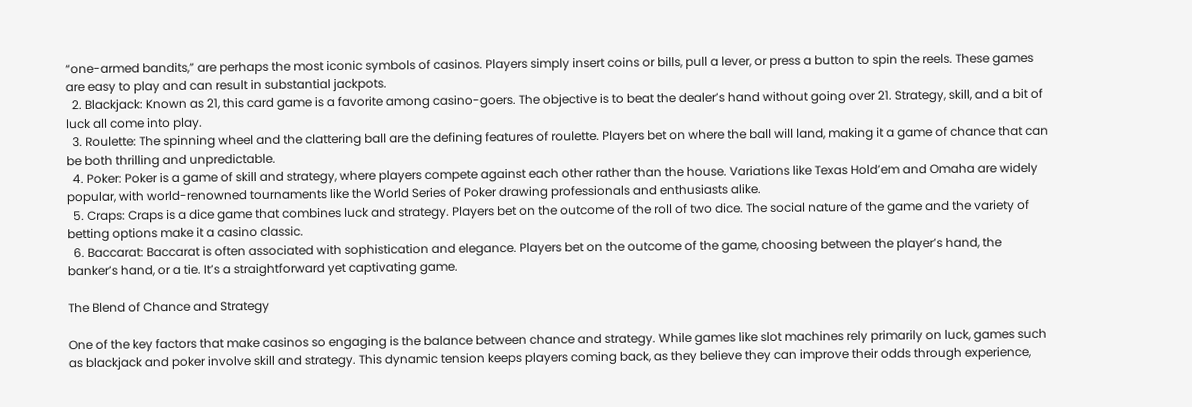“one-armed bandits,” are perhaps the most iconic symbols of casinos. Players simply insert coins or bills, pull a lever, or press a button to spin the reels. These games are easy to play and can result in substantial jackpots.
  2. Blackjack: Known as 21, this card game is a favorite among casino-goers. The objective is to beat the dealer’s hand without going over 21. Strategy, skill, and a bit of luck all come into play.
  3. Roulette: The spinning wheel and the clattering ball are the defining features of roulette. Players bet on where the ball will land, making it a game of chance that can be both thrilling and unpredictable.
  4. Poker: Poker is a game of skill and strategy, where players compete against each other rather than the house. Variations like Texas Hold’em and Omaha are widely popular, with world-renowned tournaments like the World Series of Poker drawing professionals and enthusiasts alike.
  5. Craps: Craps is a dice game that combines luck and strategy. Players bet on the outcome of the roll of two dice. The social nature of the game and the variety of betting options make it a casino classic.
  6. Baccarat: Baccarat is often associated with sophistication and elegance. Players bet on the outcome of the game, choosing between the player’s hand, the banker’s hand, or a tie. It’s a straightforward yet captivating game.

The Blend of Chance and Strategy

One of the key factors that make casinos so engaging is the balance between chance and strategy. While games like slot machines rely primarily on luck, games such as blackjack and poker involve skill and strategy. This dynamic tension keeps players coming back, as they believe they can improve their odds through experience,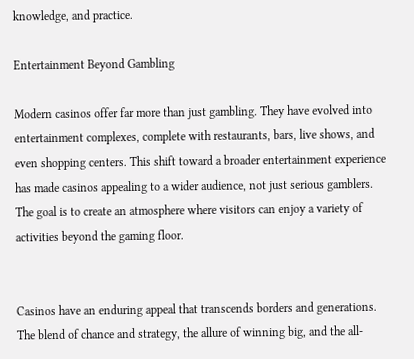knowledge, and practice.

Entertainment Beyond Gambling

Modern casinos offer far more than just gambling. They have evolved into entertainment complexes, complete with restaurants, bars, live shows, and even shopping centers. This shift toward a broader entertainment experience has made casinos appealing to a wider audience, not just serious gamblers. The goal is to create an atmosphere where visitors can enjoy a variety of activities beyond the gaming floor.


Casinos have an enduring appeal that transcends borders and generations. The blend of chance and strategy, the allure of winning big, and the all-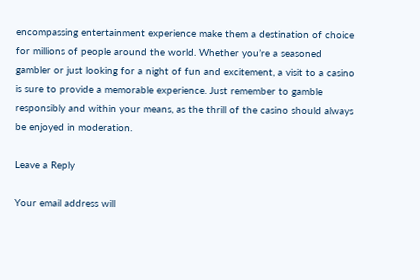encompassing entertainment experience make them a destination of choice for millions of people around the world. Whether you’re a seasoned gambler or just looking for a night of fun and excitement, a visit to a casino is sure to provide a memorable experience. Just remember to gamble responsibly and within your means, as the thrill of the casino should always be enjoyed in moderation.

Leave a Reply

Your email address will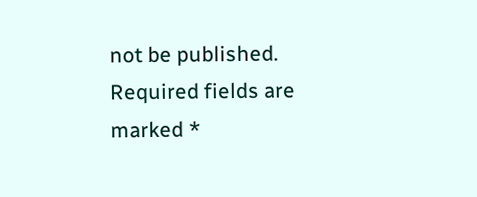not be published. Required fields are marked *